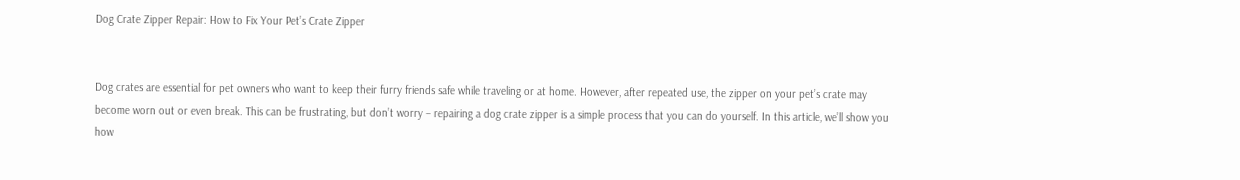Dog Crate Zipper Repair: How to Fix Your Pet’s Crate Zipper


Dog crates are essential for pet owners who want to keep their furry friends safe while traveling or at home. However, after repeated use, the zipper on your pet’s crate may become worn out or even break. This can be frustrating, but don’t worry – repairing a dog crate zipper is a simple process that you can do yourself. In this article, we’ll show you how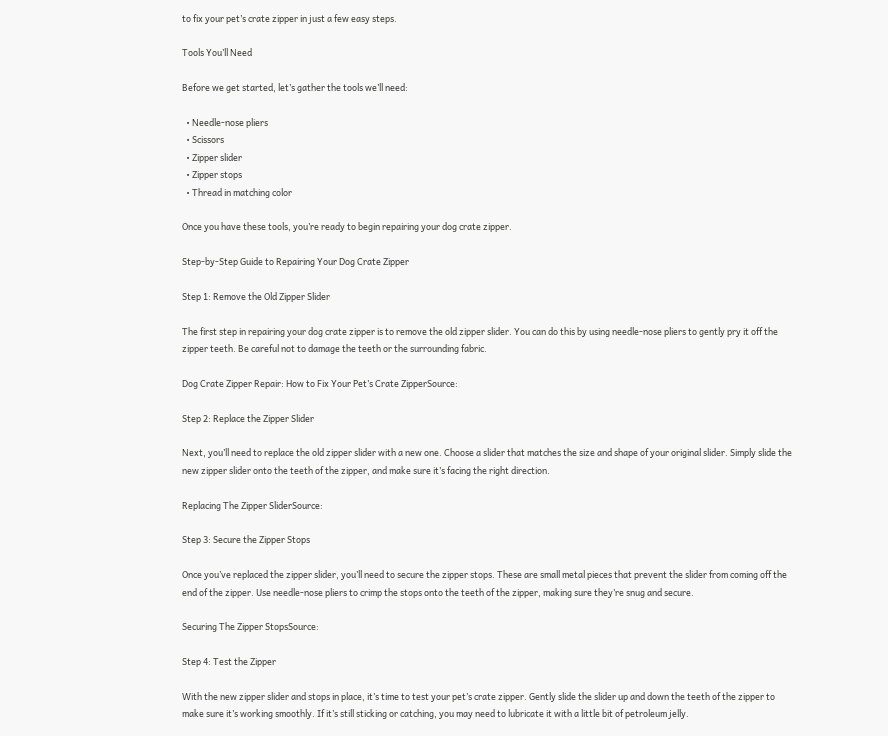to fix your pet’s crate zipper in just a few easy steps.

Tools You’ll Need

Before we get started, let’s gather the tools we’ll need:

  • Needle-nose pliers
  • Scissors
  • Zipper slider
  • Zipper stops
  • Thread in matching color

Once you have these tools, you’re ready to begin repairing your dog crate zipper.

Step-by-Step Guide to Repairing Your Dog Crate Zipper

Step 1: Remove the Old Zipper Slider

The first step in repairing your dog crate zipper is to remove the old zipper slider. You can do this by using needle-nose pliers to gently pry it off the zipper teeth. Be careful not to damage the teeth or the surrounding fabric.

Dog Crate Zipper Repair: How to Fix Your Pet’s Crate ZipperSource:

Step 2: Replace the Zipper Slider

Next, you’ll need to replace the old zipper slider with a new one. Choose a slider that matches the size and shape of your original slider. Simply slide the new zipper slider onto the teeth of the zipper, and make sure it’s facing the right direction.

Replacing The Zipper SliderSource:

Step 3: Secure the Zipper Stops

Once you’ve replaced the zipper slider, you’ll need to secure the zipper stops. These are small metal pieces that prevent the slider from coming off the end of the zipper. Use needle-nose pliers to crimp the stops onto the teeth of the zipper, making sure they’re snug and secure.

Securing The Zipper StopsSource:

Step 4: Test the Zipper

With the new zipper slider and stops in place, it’s time to test your pet’s crate zipper. Gently slide the slider up and down the teeth of the zipper to make sure it’s working smoothly. If it’s still sticking or catching, you may need to lubricate it with a little bit of petroleum jelly.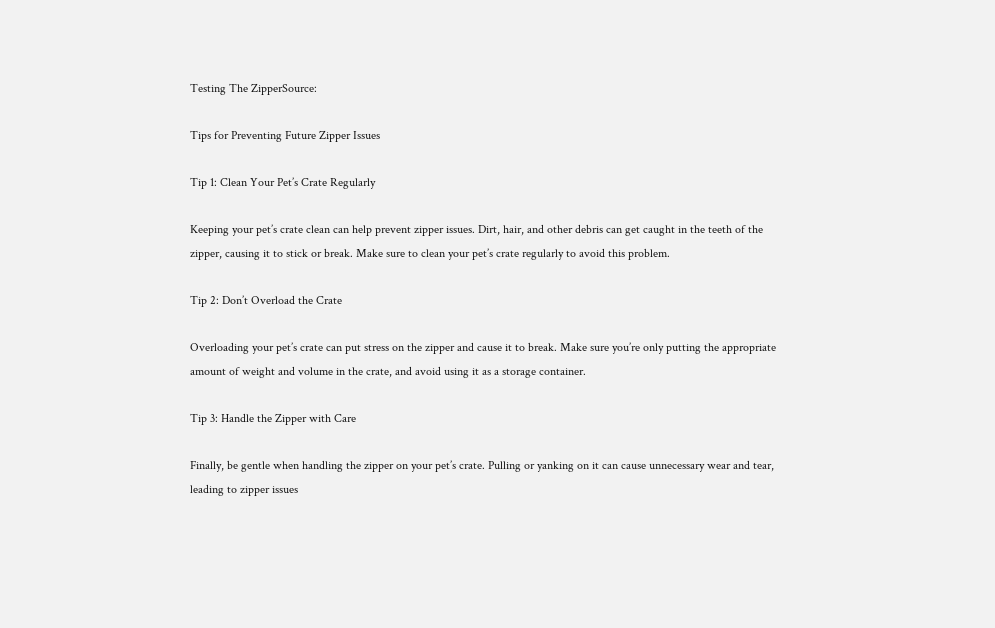Testing The ZipperSource:

Tips for Preventing Future Zipper Issues

Tip 1: Clean Your Pet’s Crate Regularly

Keeping your pet’s crate clean can help prevent zipper issues. Dirt, hair, and other debris can get caught in the teeth of the zipper, causing it to stick or break. Make sure to clean your pet’s crate regularly to avoid this problem.

Tip 2: Don’t Overload the Crate

Overloading your pet’s crate can put stress on the zipper and cause it to break. Make sure you’re only putting the appropriate amount of weight and volume in the crate, and avoid using it as a storage container.

Tip 3: Handle the Zipper with Care

Finally, be gentle when handling the zipper on your pet’s crate. Pulling or yanking on it can cause unnecessary wear and tear, leading to zipper issues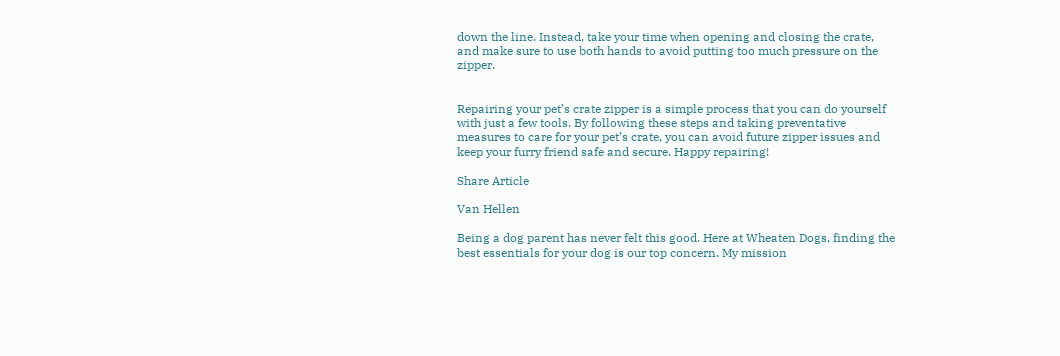down the line. Instead, take your time when opening and closing the crate, and make sure to use both hands to avoid putting too much pressure on the zipper.


Repairing your pet’s crate zipper is a simple process that you can do yourself with just a few tools. By following these steps and taking preventative measures to care for your pet’s crate, you can avoid future zipper issues and keep your furry friend safe and secure. Happy repairing!

Share Article

Van Hellen

Being a dog parent has never felt this good. Here at Wheaten Dogs, finding the best essentials for your dog is our top concern. My mission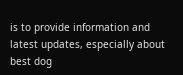is to provide information and latest updates, especially about best dog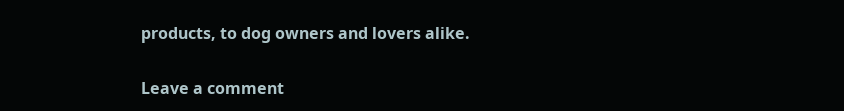products, to dog owners and lovers alike.

Leave a comment